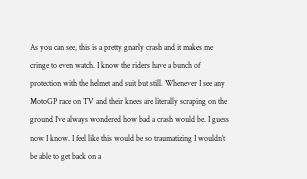As you can see, this is a pretty gnarly crash and it makes me cringe to even watch. I know the riders have a bunch of protection with the helmet and suit but still. Whenever I see any MotoGP race on TV and their knees are literally scraping on the ground I’ve always wondered how bad a crash would be. I guess now I know. I feel like this would be so traumatizing I wouldn’t be able to get back on a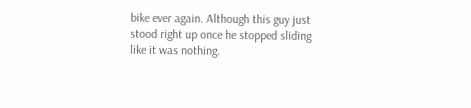bike ever again. Although this guy just stood right up once he stopped sliding like it was nothing.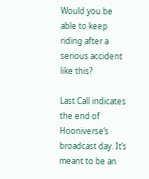Would you be able to keep riding after a serious accident like this?

Last Call indicates the end of Hooniverse’s broadcast day. It’s meant to be an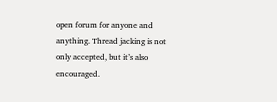open forum for anyone and anything. Thread jacking is not only accepted, but it’s also encouraged.